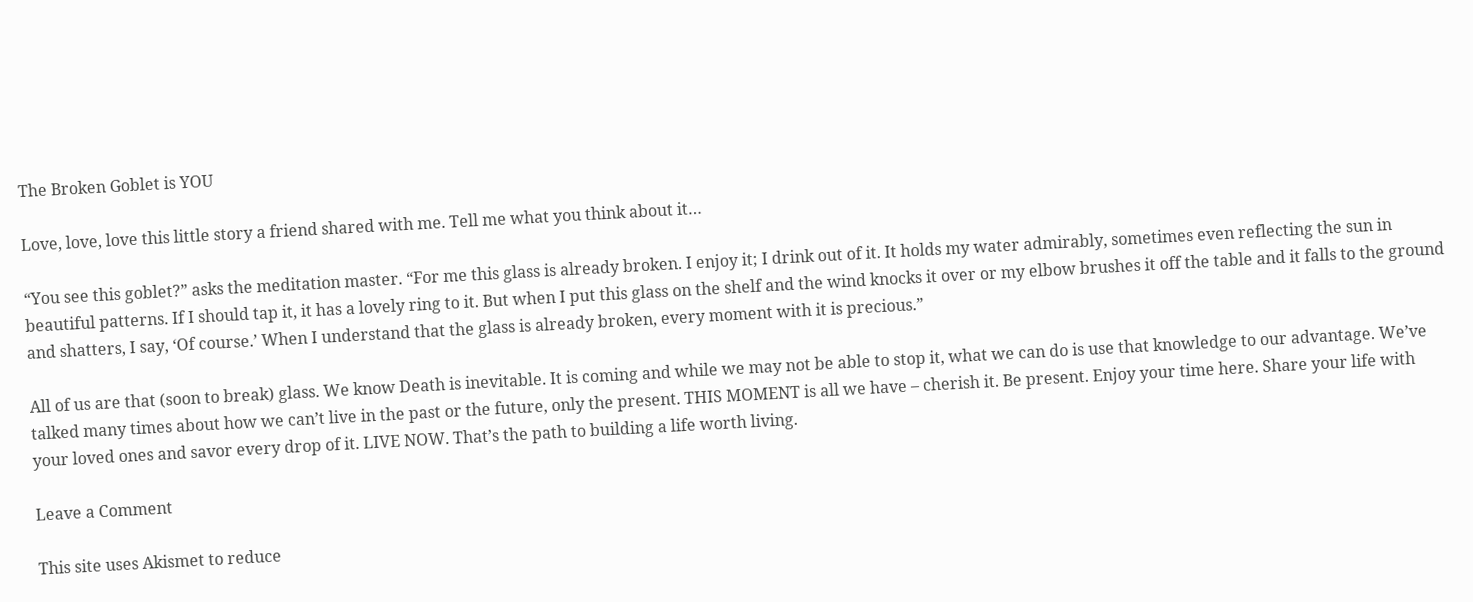The Broken Goblet is YOU

Love, love, love this little story a friend shared with me. Tell me what you think about it…

“You see this goblet?” asks the meditation master. “For me this glass is already broken. I enjoy it; I drink out of it. It holds my water admirably, sometimes even reflecting the sun in beautiful patterns. If I should tap it, it has a lovely ring to it. But when I put this glass on the shelf and the wind knocks it over or my elbow brushes it off the table and it falls to the ground and shatters, I say, ‘Of course.’ When I understand that the glass is already broken, every moment with it is precious.”

All of us are that (soon to break) glass. We know Death is inevitable. It is coming and while we may not be able to stop it, what we can do is use that knowledge to our advantage. We’ve talked many times about how we can’t live in the past or the future, only the present. THIS MOMENT is all we have – cherish it. Be present. Enjoy your time here. Share your life with your loved ones and savor every drop of it. LIVE NOW. That’s the path to building a life worth living.

Leave a Comment

This site uses Akismet to reduce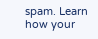spam. Learn how your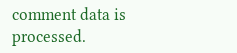comment data is processed.